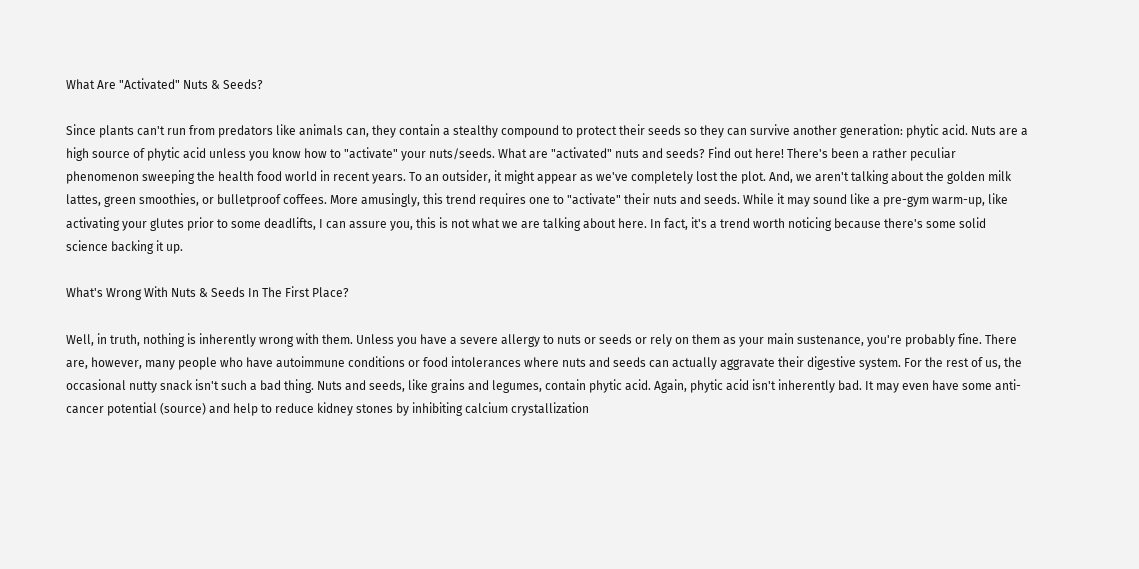What Are "Activated" Nuts & Seeds?

Since plants can't run from predators like animals can, they contain a stealthy compound to protect their seeds so they can survive another generation: phytic acid. Nuts are a high source of phytic acid unless you know how to "activate" your nuts/seeds. What are "activated" nuts and seeds? Find out here! There's been a rather peculiar phenomenon sweeping the health food world in recent years. To an outsider, it might appear as we've completely lost the plot. And, we aren't talking about the golden milk lattes, green smoothies, or bulletproof coffees. More amusingly, this trend requires one to "activate" their nuts and seeds. While it may sound like a pre-gym warm-up, like activating your glutes prior to some deadlifts, I can assure you, this is not what we are talking about here. In fact, it's a trend worth noticing because there's some solid science backing it up.

What's Wrong With Nuts & Seeds In The First Place?

Well, in truth, nothing is inherently wrong with them. Unless you have a severe allergy to nuts or seeds or rely on them as your main sustenance, you're probably fine. There are, however, many people who have autoimmune conditions or food intolerances where nuts and seeds can actually aggravate their digestive system. For the rest of us, the occasional nutty snack isn't such a bad thing. Nuts and seeds, like grains and legumes, contain phytic acid. Again, phytic acid isn't inherently bad. It may even have some anti-cancer potential (source) and help to reduce kidney stones by inhibiting calcium crystallization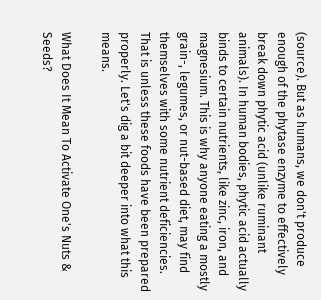(source). But as humans, we don't produce enough of the phytase enzyme to effectively break down phytic acid (unlike ruminant animals). In human bodies, phytic acid actually binds to certain nutrients, like zinc, iron, and magnesium. This is why anyone eating a mostly grain-, legumes, or nut-based diet, may find themselves with some nutrient deficiencies. That is unless these foods have been prepared properly. Let's dig a bit deeper into what this means.

What Does It Mean To Activate One's Nuts & Seeds?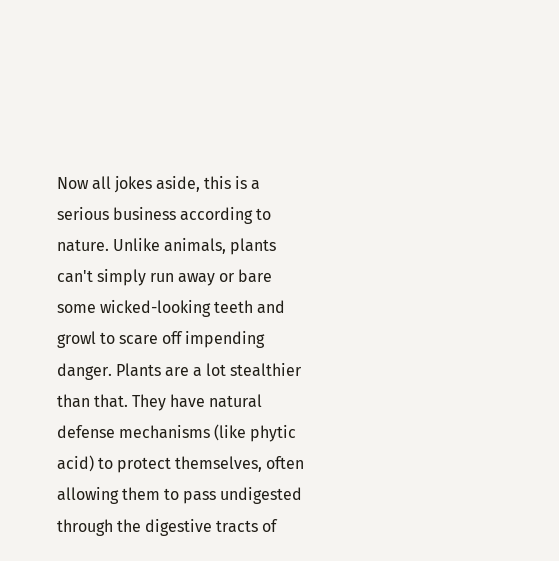Now all jokes aside, this is a serious business according to nature. Unlike animals, plants can't simply run away or bare some wicked-looking teeth and growl to scare off impending danger. Plants are a lot stealthier than that. They have natural defense mechanisms (like phytic acid) to protect themselves, often allowing them to pass undigested through the digestive tracts of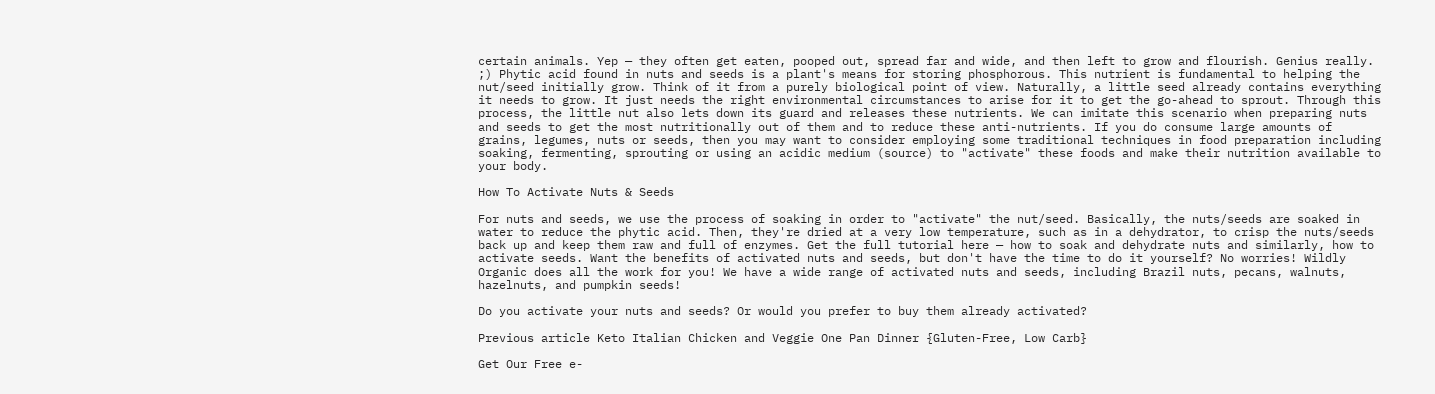certain animals. Yep — they often get eaten, pooped out, spread far and wide, and then left to grow and flourish. Genius really. ;) Phytic acid found in nuts and seeds is a plant's means for storing phosphorous. This nutrient is fundamental to helping the nut/seed initially grow. Think of it from a purely biological point of view. Naturally, a little seed already contains everything it needs to grow. It just needs the right environmental circumstances to arise for it to get the go-ahead to sprout. Through this process, the little nut also lets down its guard and releases these nutrients. We can imitate this scenario when preparing nuts and seeds to get the most nutritionally out of them and to reduce these anti-nutrients. If you do consume large amounts of grains, legumes, nuts or seeds, then you may want to consider employing some traditional techniques in food preparation including soaking, fermenting, sprouting or using an acidic medium (source) to "activate" these foods and make their nutrition available to your body.

How To Activate Nuts & Seeds

For nuts and seeds, we use the process of soaking in order to "activate" the nut/seed. Basically, the nuts/seeds are soaked in water to reduce the phytic acid. Then, they're dried at a very low temperature, such as in a dehydrator, to crisp the nuts/seeds back up and keep them raw and full of enzymes. Get the full tutorial here — how to soak and dehydrate nuts and similarly, how to activate seeds. Want the benefits of activated nuts and seeds, but don't have the time to do it yourself? No worries! Wildly Organic does all the work for you! We have a wide range of activated nuts and seeds, including Brazil nuts, pecans, walnuts, hazelnuts, and pumpkin seeds!

Do you activate your nuts and seeds? Or would you prefer to buy them already activated?

Previous article Keto Italian Chicken and Veggie One Pan Dinner {Gluten-Free, Low Carb}

Get Our Free e-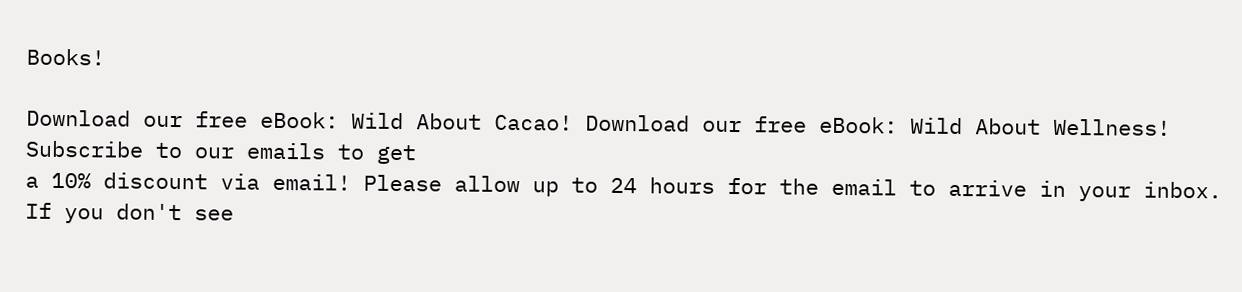Books!

Download our free eBook: Wild About Cacao! Download our free eBook: Wild About Wellness!
Subscribe to our emails to get
a 10% discount via email! Please allow up to 24 hours for the email to arrive in your inbox. If you don't see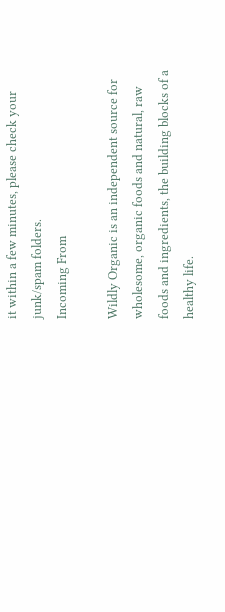it within a few minutes, please check your junk/spam folders.
Incoming From

Wildly Organic is an independent source for wholesome, organic foods and natural, raw foods and ingredients, the building blocks of a healthy life.